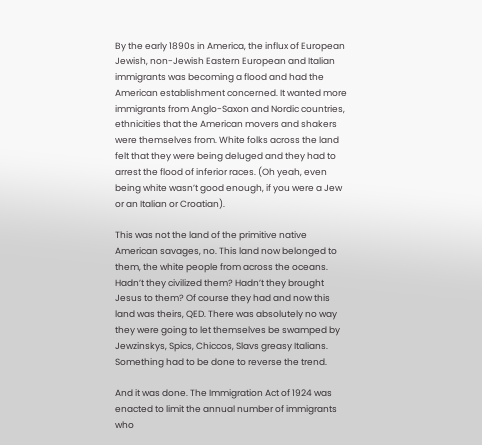By the early 1890s in America, the influx of European Jewish, non-Jewish Eastern European and Italian immigrants was becoming a flood and had the American establishment concerned. It wanted more immigrants from Anglo-Saxon and Nordic countries, ethnicities that the American movers and shakers were themselves from. White folks across the land felt that they were being deluged and they had to arrest the flood of inferior races. (Oh yeah, even being white wasn’t good enough, if you were a Jew or an Italian or Croatian).

This was not the land of the primitive native American savages, no. This land now belonged to them, the white people from across the oceans. Hadn’t they civilized them? Hadn’t they brought Jesus to them? Of course they had and now this land was theirs, QED. There was absolutely no way they were going to let themselves be swamped by Jewzinskys, Spics, Chiccos, Slavs greasy Italians. Something had to be done to reverse the trend.

And it was done. The Immigration Act of 1924 was enacted to limit the annual number of immigrants who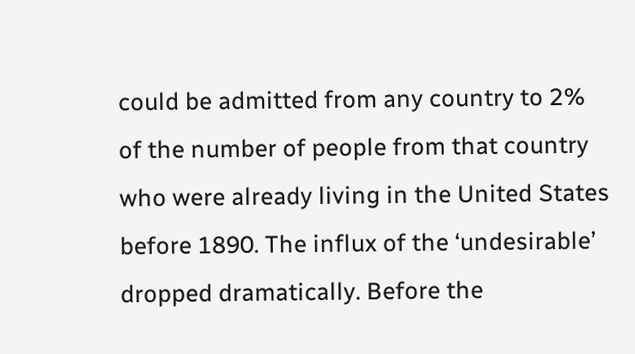could be admitted from any country to 2% of the number of people from that country who were already living in the United States before 1890. The influx of the ‘undesirable’ dropped dramatically. Before the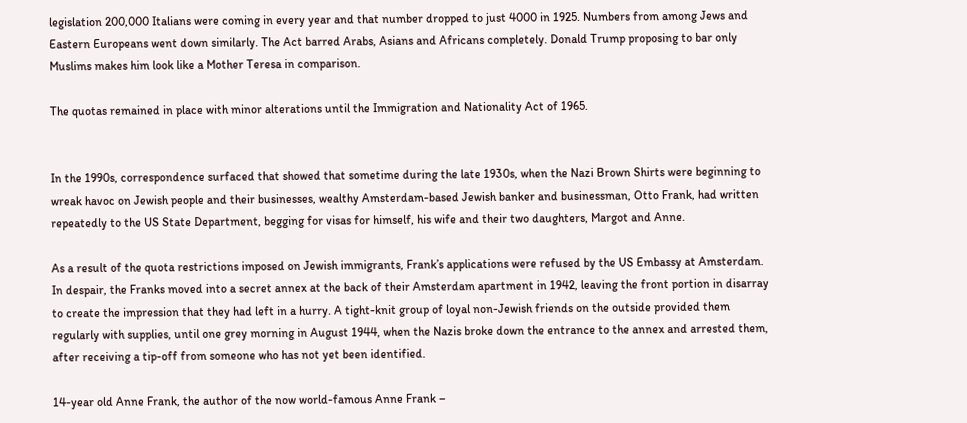legislation 200,000 Italians were coming in every year and that number dropped to just 4000 in 1925. Numbers from among Jews and Eastern Europeans went down similarly. The Act barred Arabs, Asians and Africans completely. Donald Trump proposing to bar only Muslims makes him look like a Mother Teresa in comparison.

The quotas remained in place with minor alterations until the Immigration and Nationality Act of 1965.


In the 1990s, correspondence surfaced that showed that sometime during the late 1930s, when the Nazi Brown Shirts were beginning to wreak havoc on Jewish people and their businesses, wealthy Amsterdam-based Jewish banker and businessman, Otto Frank, had written repeatedly to the US State Department, begging for visas for himself, his wife and their two daughters, Margot and Anne.

As a result of the quota restrictions imposed on Jewish immigrants, Frank’s applications were refused by the US Embassy at Amsterdam. In despair, the Franks moved into a secret annex at the back of their Amsterdam apartment in 1942, leaving the front portion in disarray to create the impression that they had left in a hurry. A tight-knit group of loyal non-Jewish friends on the outside provided them regularly with supplies, until one grey morning in August 1944, when the Nazis broke down the entrance to the annex and arrested them, after receiving a tip-off from someone who has not yet been identified.

14-year old Anne Frank, the author of the now world-famous Anne Frank –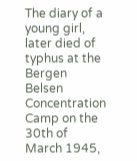The diary of a young girl, later died of typhus at the Bergen Belsen Concentration Camp on the 30th of March 1945,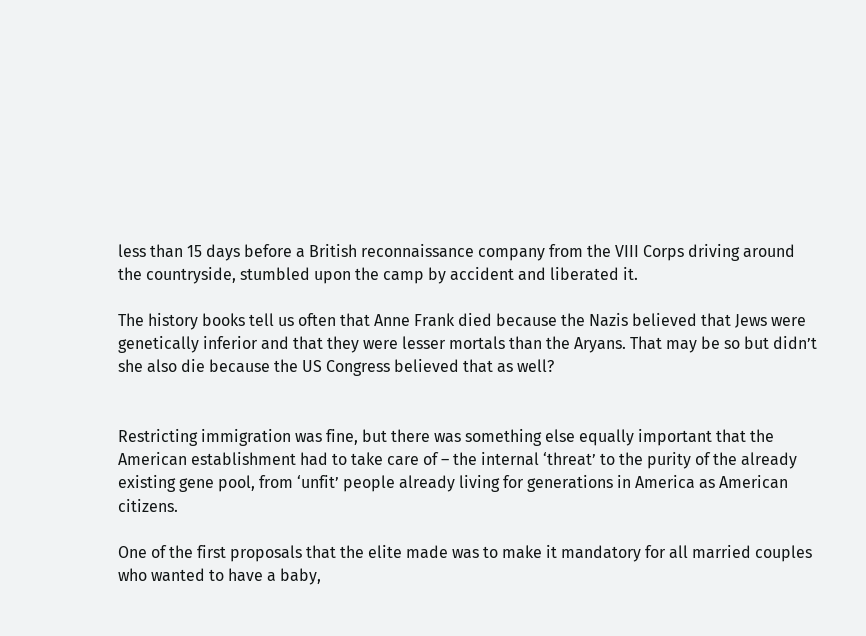less than 15 days before a British reconnaissance company from the VIII Corps driving around the countryside, stumbled upon the camp by accident and liberated it.

The history books tell us often that Anne Frank died because the Nazis believed that Jews were genetically inferior and that they were lesser mortals than the Aryans. That may be so but didn’t she also die because the US Congress believed that as well?


Restricting immigration was fine, but there was something else equally important that the American establishment had to take care of – the internal ‘threat’ to the purity of the already existing gene pool, from ‘unfit’ people already living for generations in America as American citizens.

One of the first proposals that the elite made was to make it mandatory for all married couples who wanted to have a baby,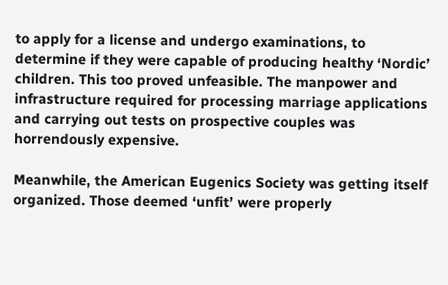to apply for a license and undergo examinations, to determine if they were capable of producing healthy ‘Nordic’ children. This too proved unfeasible. The manpower and infrastructure required for processing marriage applications and carrying out tests on prospective couples was horrendously expensive.

Meanwhile, the American Eugenics Society was getting itself organized. Those deemed ‘unfit’ were properly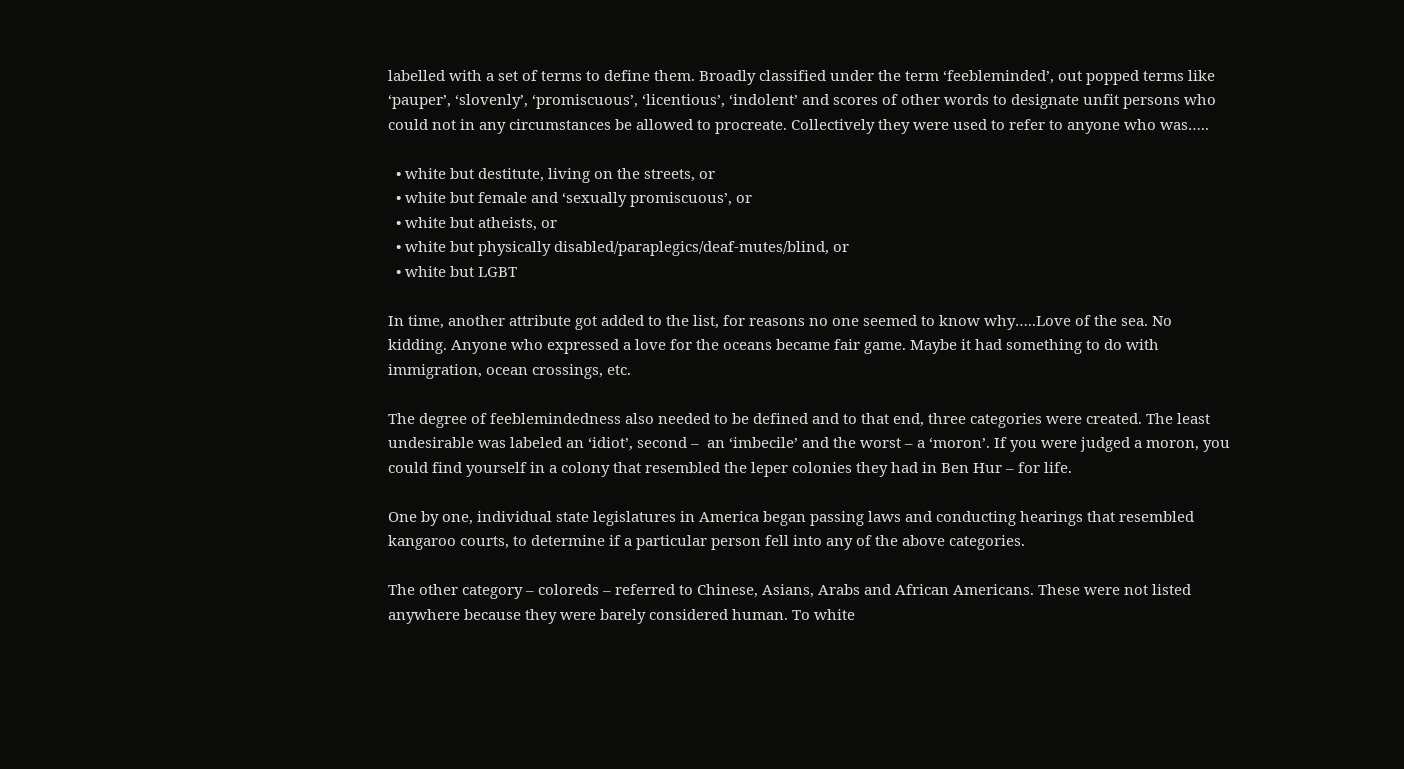labelled with a set of terms to define them. Broadly classified under the term ‘feebleminded’, out popped terms like ‘pauper’, ‘slovenly’, ‘promiscuous’, ‘licentious’, ‘indolent’ and scores of other words to designate unfit persons who could not in any circumstances be allowed to procreate. Collectively they were used to refer to anyone who was…..

  • white but destitute, living on the streets, or
  • white but female and ‘sexually promiscuous’, or
  • white but atheists, or
  • white but physically disabled/paraplegics/deaf-mutes/blind, or
  • white but LGBT

In time, another attribute got added to the list, for reasons no one seemed to know why…..Love of the sea. No kidding. Anyone who expressed a love for the oceans became fair game. Maybe it had something to do with immigration, ocean crossings, etc.

The degree of feeblemindedness also needed to be defined and to that end, three categories were created. The least undesirable was labeled an ‘idiot’, second –  an ‘imbecile’ and the worst – a ‘moron’. If you were judged a moron, you could find yourself in a colony that resembled the leper colonies they had in Ben Hur – for life.

One by one, individual state legislatures in America began passing laws and conducting hearings that resembled kangaroo courts, to determine if a particular person fell into any of the above categories.

The other category – coloreds – referred to Chinese, Asians, Arabs and African Americans. These were not listed anywhere because they were barely considered human. To white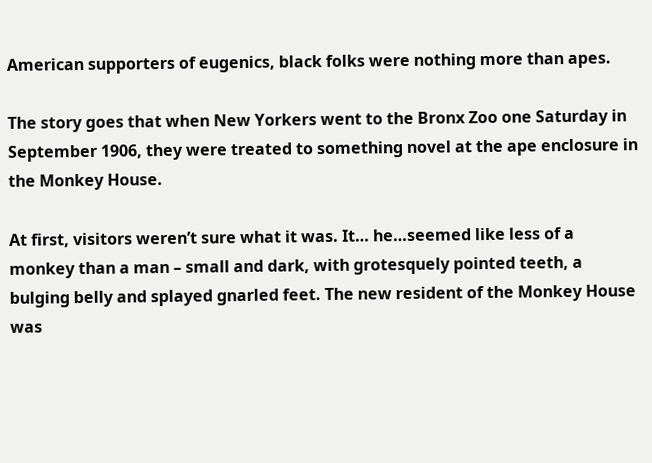American supporters of eugenics, black folks were nothing more than apes.

The story goes that when New Yorkers went to the Bronx Zoo one Saturday in September 1906, they were treated to something novel at the ape enclosure in the Monkey House.

At first, visitors weren’t sure what it was. It… he…seemed like less of a monkey than a man – small and dark, with grotesquely pointed teeth, a bulging belly and splayed gnarled feet. The new resident of the Monkey House was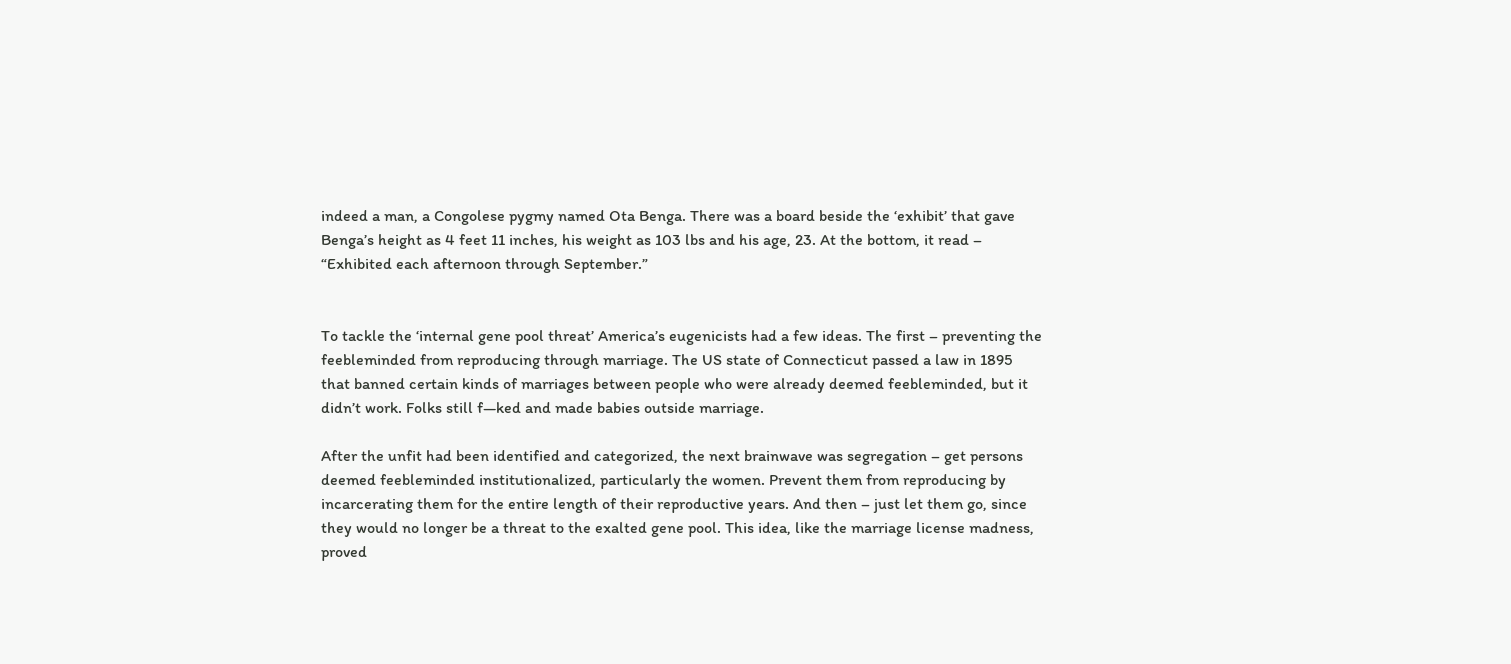indeed a man, a Congolese pygmy named Ota Benga. There was a board beside the ‘exhibit’ that gave Benga’s height as 4 feet 11 inches, his weight as 103 lbs and his age, 23. At the bottom, it read – “Exhibited each afternoon through September.”


To tackle the ‘internal gene pool threat’ America’s eugenicists had a few ideas. The first – preventing the feebleminded from reproducing through marriage. The US state of Connecticut passed a law in 1895 that banned certain kinds of marriages between people who were already deemed feebleminded, but it didn’t work. Folks still f—ked and made babies outside marriage.

After the unfit had been identified and categorized, the next brainwave was segregation – get persons deemed feebleminded institutionalized, particularly the women. Prevent them from reproducing by incarcerating them for the entire length of their reproductive years. And then – just let them go, since they would no longer be a threat to the exalted gene pool. This idea, like the marriage license madness, proved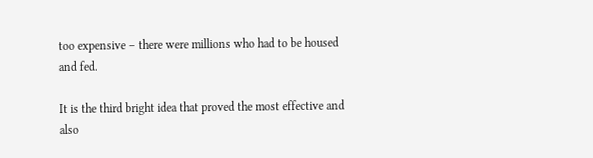too expensive – there were millions who had to be housed and fed.

It is the third bright idea that proved the most effective and also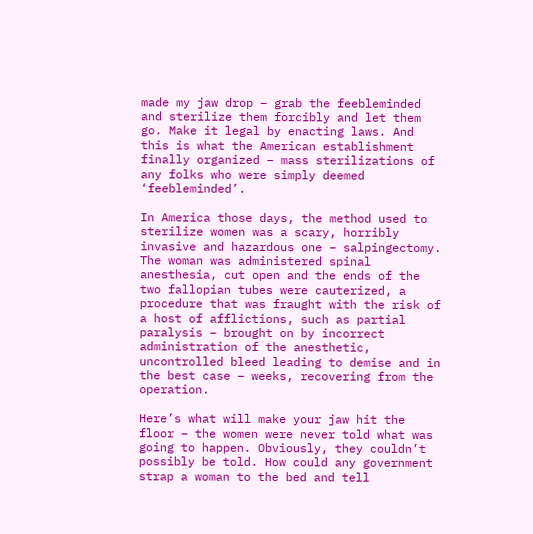made my jaw drop – grab the feebleminded and sterilize them forcibly and let them go. Make it legal by enacting laws. And this is what the American establishment finally organized – mass sterilizations of any folks who were simply deemed ‘feebleminded’.

In America those days, the method used to sterilize women was a scary, horribly invasive and hazardous one – salpingectomy. The woman was administered spinal anesthesia, cut open and the ends of the two fallopian tubes were cauterized, a procedure that was fraught with the risk of a host of afflictions, such as partial paralysis – brought on by incorrect administration of the anesthetic, uncontrolled bleed leading to demise and in the best case – weeks, recovering from the operation.

Here’s what will make your jaw hit the floor – the women were never told what was going to happen. Obviously, they couldn’t possibly be told. How could any government strap a woman to the bed and tell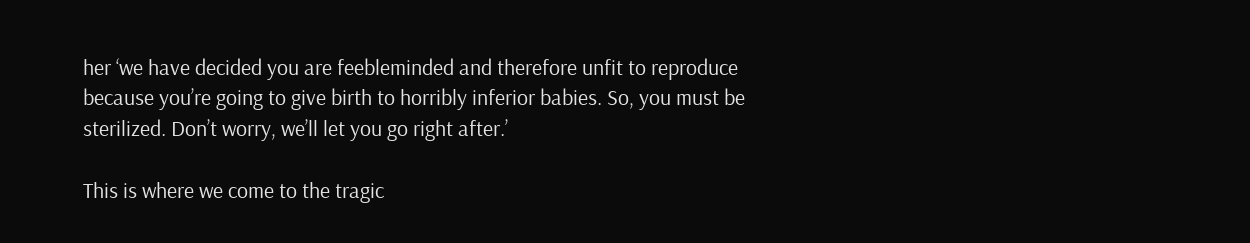her ‘we have decided you are feebleminded and therefore unfit to reproduce because you’re going to give birth to horribly inferior babies. So, you must be sterilized. Don’t worry, we’ll let you go right after.’

This is where we come to the tragic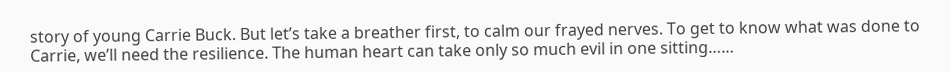story of young Carrie Buck. But let’s take a breather first, to calm our frayed nerves. To get to know what was done to Carrie, we’ll need the resilience. The human heart can take only so much evil in one sitting……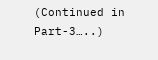(Continued in Part-3…..)